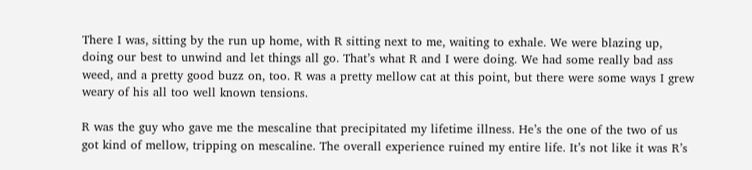There I was, sitting by the run up home, with R sitting next to me, waiting to exhale. We were blazing up, doing our best to unwind and let things all go. That’s what R and I were doing. We had some really bad ass weed, and a pretty good buzz on, too. R was a pretty mellow cat at this point, but there were some ways I grew weary of his all too well known tensions.

R was the guy who gave me the mescaline that precipitated my lifetime illness. He’s the one of the two of us got kind of mellow, tripping on mescaline. The overall experience ruined my entire life. It’s not like it was R’s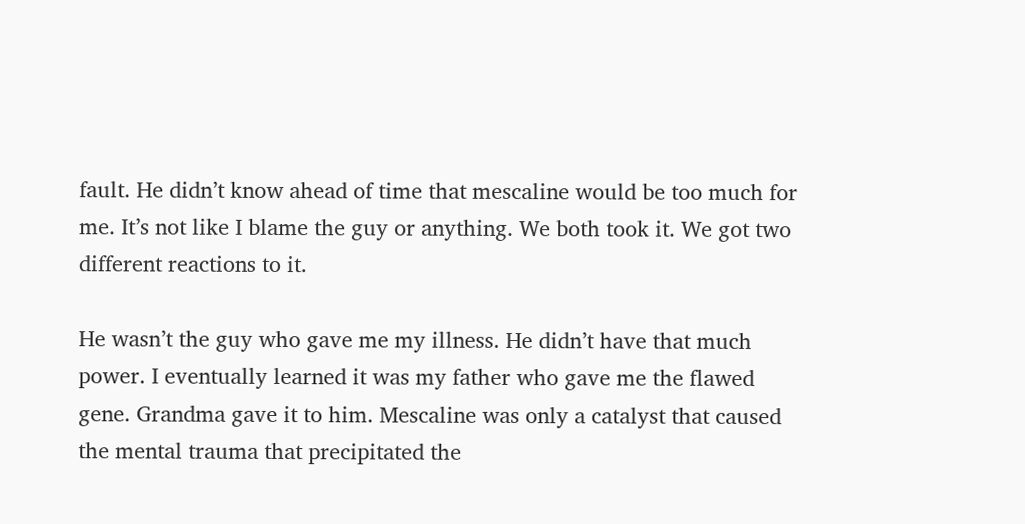fault. He didn’t know ahead of time that mescaline would be too much for me. It’s not like I blame the guy or anything. We both took it. We got two different reactions to it.

He wasn’t the guy who gave me my illness. He didn’t have that much power. I eventually learned it was my father who gave me the flawed gene. Grandma gave it to him. Mescaline was only a catalyst that caused the mental trauma that precipitated the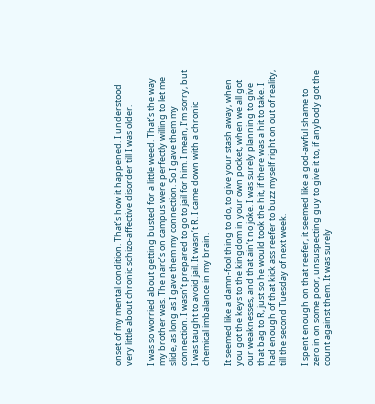onset of my mental condition. That’s how it happened. I understood very little about chronic schizo-affective disorder till I was older.

I was so worried about getting busted for a little weed. That’s the way my brother was. The narc’s on campus were perfectly willing to let me slide, as long as I gave them my connection. So I gave them my connection. I wasn’t prepared to go to jail for him. I mean, I’m sorry, but I was taught to avoid jail. It wasn’t R. I came down with a chronic chemical imbalance in my brain.

It seemed like a damn-fool thing to do, to give your stash away, when you got the keys to the kingdom in your own pocket, when we all got our weaknesses, and that ain’t no joke. I was surely planning to give that bag to R, just so he would took the hit, if there was a hit to take. I had enough of that kick ass reefer to buzz myself right on out of reality, till the second Tuesday of next week.

I spent enough on that reefer, it seemed like a god-awful shame to zero in on some poor, unsuspecting guy to give it to, if anybody got the count against them. It was surely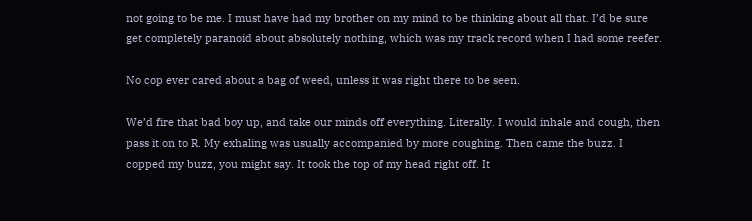not going to be me. I must have had my brother on my mind to be thinking about all that. I’d be sure get completely paranoid about absolutely nothing, which was my track record when I had some reefer.

No cop ever cared about a bag of weed, unless it was right there to be seen.

We’d fire that bad boy up, and take our minds off everything. Literally. I would inhale and cough, then pass it on to R. My exhaling was usually accompanied by more coughing. Then came the buzz. I copped my buzz, you might say. It took the top of my head right off. It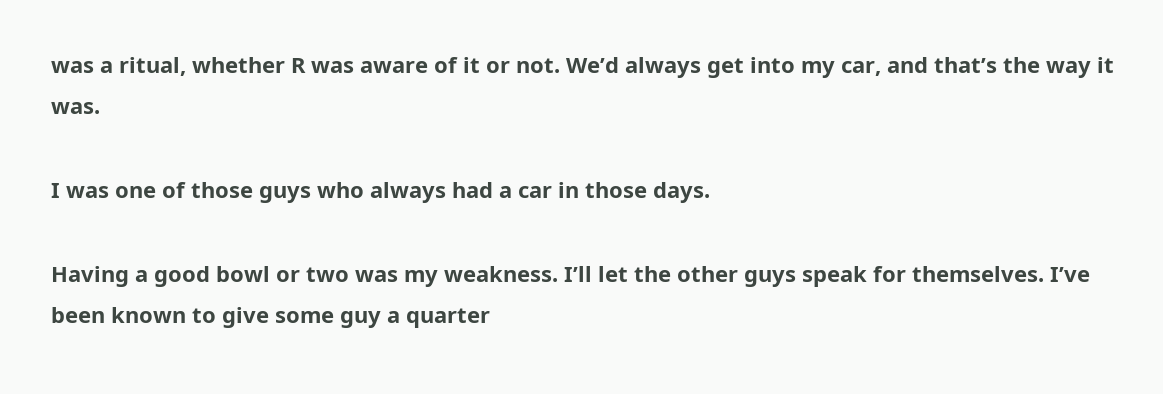was a ritual, whether R was aware of it or not. We’d always get into my car, and that’s the way it was.

I was one of those guys who always had a car in those days.

Having a good bowl or two was my weakness. I’ll let the other guys speak for themselves. I’ve been known to give some guy a quarter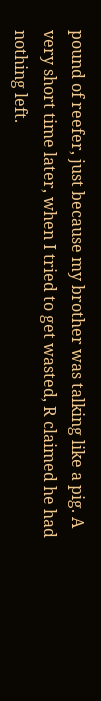pound of reefer, just because my brother was talking like a pig. A very short time later, when I tried to get wasted, R claimed he had nothing left.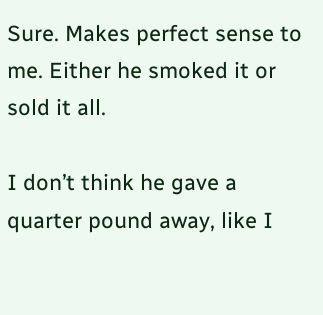Sure. Makes perfect sense to me. Either he smoked it or sold it all.

I don’t think he gave a quarter pound away, like I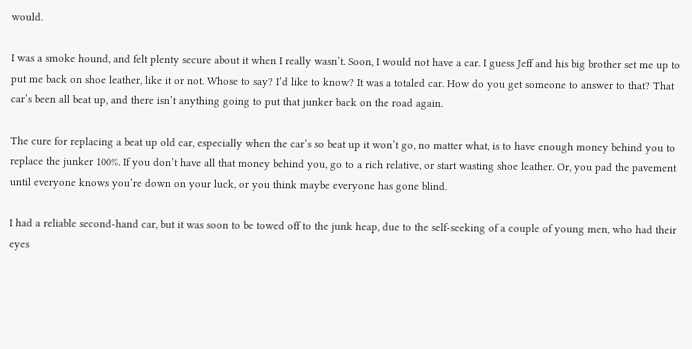would.

I was a smoke hound, and felt plenty secure about it when I really wasn’t. Soon, I would not have a car. I guess Jeff and his big brother set me up to put me back on shoe leather, like it or not. Whose to say? I’d like to know? It was a totaled car. How do you get someone to answer to that? That car’s been all beat up, and there isn’t anything going to put that junker back on the road again.

The cure for replacing a beat up old car, especially when the car’s so beat up it won’t go, no matter what, is to have enough money behind you to replace the junker 100%. If you don’t have all that money behind you, go to a rich relative, or start wasting shoe leather. Or, you pad the pavement until everyone knows you’re down on your luck, or you think maybe everyone has gone blind.

I had a reliable second-hand car, but it was soon to be towed off to the junk heap, due to the self-seeking of a couple of young men, who had their eyes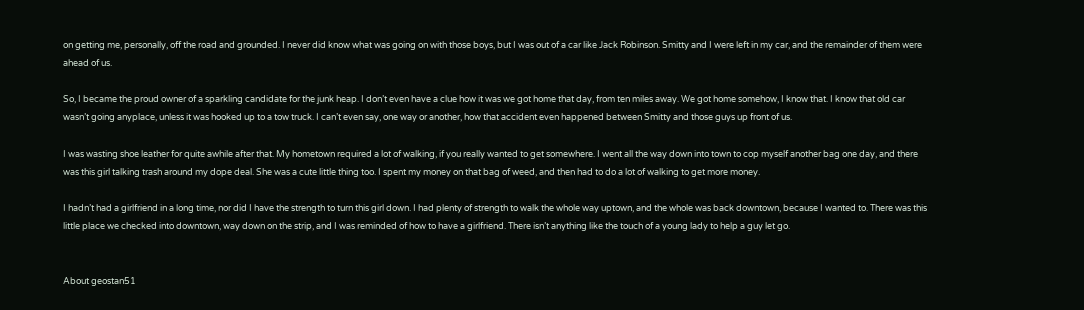on getting me, personally, off the road and grounded. I never did know what was going on with those boys, but I was out of a car like Jack Robinson. Smitty and I were left in my car, and the remainder of them were ahead of us.

So, I became the proud owner of a sparkling candidate for the junk heap. I don’t even have a clue how it was we got home that day, from ten miles away. We got home somehow, I know that. I know that old car wasn’t going anyplace, unless it was hooked up to a tow truck. I can’t even say, one way or another, how that accident even happened between Smitty and those guys up front of us.

I was wasting shoe leather for quite awhile after that. My hometown required a lot of walking, if you really wanted to get somewhere. I went all the way down into town to cop myself another bag one day, and there was this girl talking trash around my dope deal. She was a cute little thing too. I spent my money on that bag of weed, and then had to do a lot of walking to get more money.

I hadn’t had a girlfriend in a long time, nor did I have the strength to turn this girl down. I had plenty of strength to walk the whole way uptown, and the whole was back downtown, because I wanted to. There was this little place we checked into downtown, way down on the strip, and I was reminded of how to have a girlfriend. There isn’t anything like the touch of a young lady to help a guy let go.


About geostan51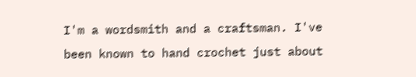I'm a wordsmith and a craftsman. I've been known to hand crochet just about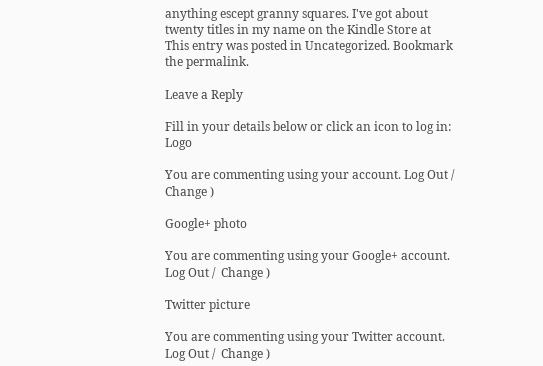anything escept granny squares. I've got about twenty titles in my name on the Kindle Store at
This entry was posted in Uncategorized. Bookmark the permalink.

Leave a Reply

Fill in your details below or click an icon to log in: Logo

You are commenting using your account. Log Out /  Change )

Google+ photo

You are commenting using your Google+ account. Log Out /  Change )

Twitter picture

You are commenting using your Twitter account. Log Out /  Change )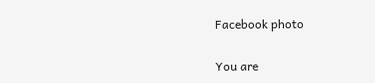Facebook photo

You are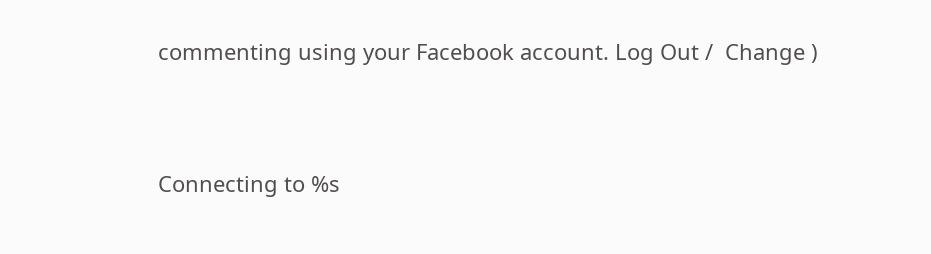commenting using your Facebook account. Log Out /  Change )


Connecting to %s